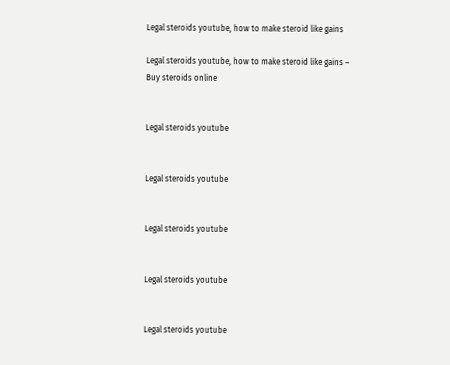Legal steroids youtube, how to make steroid like gains

Legal steroids youtube, how to make steroid like gains – Buy steroids online


Legal steroids youtube


Legal steroids youtube


Legal steroids youtube


Legal steroids youtube


Legal steroids youtube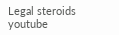Legal steroids youtube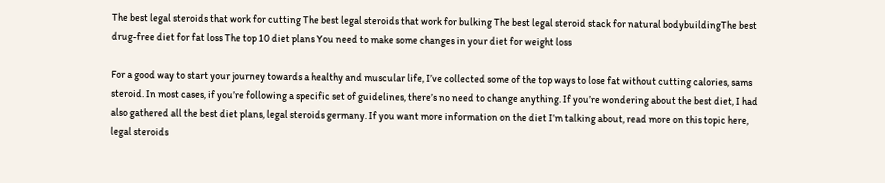The best legal steroids that work for cutting The best legal steroids that work for bulking The best legal steroid stack for natural bodybuildingThe best drug-free diet for fat loss The top 10 diet plans You need to make some changes in your diet for weight loss

For a good way to start your journey towards a healthy and muscular life, I’ve collected some of the top ways to lose fat without cutting calories, sams steroid. In most cases, if you’re following a specific set of guidelines, there’s no need to change anything. If you’re wondering about the best diet, I had also gathered all the best diet plans, legal steroids germany. If you want more information on the diet I’m talking about, read more on this topic here, legal steroids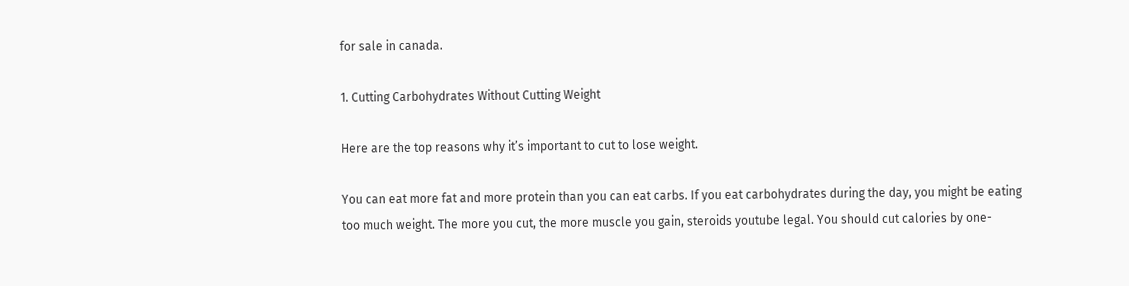for sale in canada.

1. Cutting Carbohydrates Without Cutting Weight

Here are the top reasons why it’s important to cut to lose weight.

You can eat more fat and more protein than you can eat carbs. If you eat carbohydrates during the day, you might be eating too much weight. The more you cut, the more muscle you gain, steroids youtube legal. You should cut calories by one-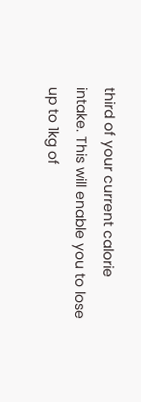third of your current calorie intake. This will enable you to lose up to 1kg of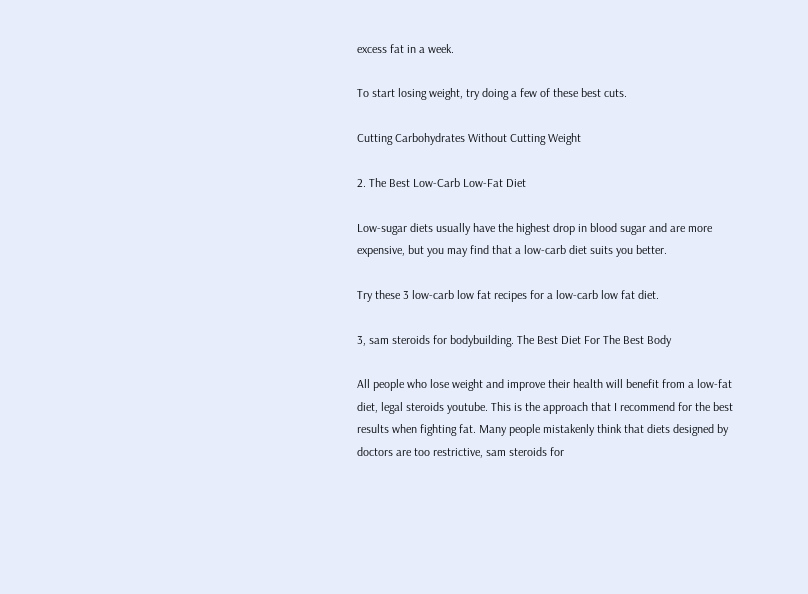excess fat in a week.

To start losing weight, try doing a few of these best cuts.

Cutting Carbohydrates Without Cutting Weight

2. The Best Low-Carb Low-Fat Diet

Low-sugar diets usually have the highest drop in blood sugar and are more expensive, but you may find that a low-carb diet suits you better.

Try these 3 low-carb low fat recipes for a low-carb low fat diet.

3, sam steroids for bodybuilding. The Best Diet For The Best Body

All people who lose weight and improve their health will benefit from a low-fat diet, legal steroids youtube. This is the approach that I recommend for the best results when fighting fat. Many people mistakenly think that diets designed by doctors are too restrictive, sam steroids for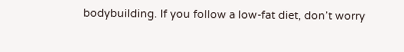bodybuilding. If you follow a low-fat diet, don’t worry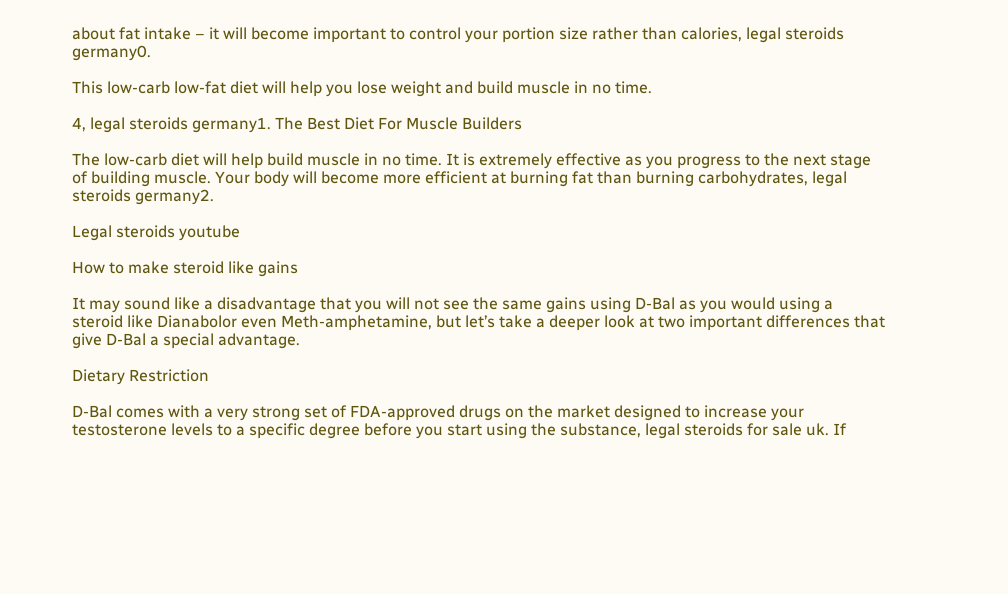about fat intake – it will become important to control your portion size rather than calories, legal steroids germany0.

This low-carb low-fat diet will help you lose weight and build muscle in no time.

4, legal steroids germany1. The Best Diet For Muscle Builders

The low-carb diet will help build muscle in no time. It is extremely effective as you progress to the next stage of building muscle. Your body will become more efficient at burning fat than burning carbohydrates, legal steroids germany2.

Legal steroids youtube

How to make steroid like gains

It may sound like a disadvantage that you will not see the same gains using D-Bal as you would using a steroid like Dianabolor even Meth-amphetamine, but let’s take a deeper look at two important differences that give D-Bal a special advantage.

Dietary Restriction

D-Bal comes with a very strong set of FDA-approved drugs on the market designed to increase your testosterone levels to a specific degree before you start using the substance, legal steroids for sale uk. If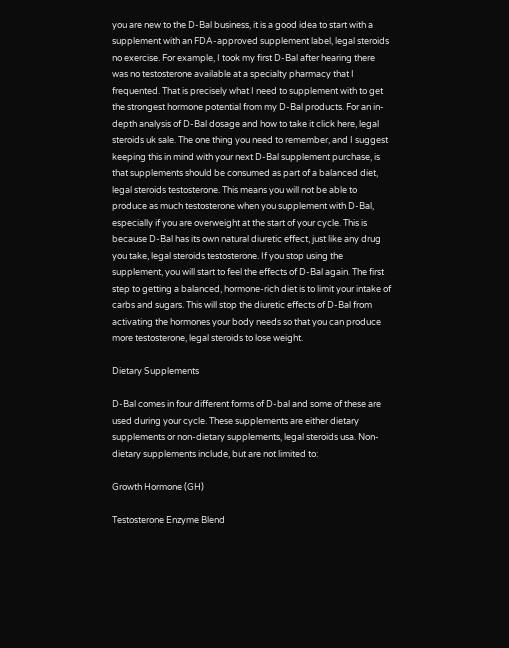you are new to the D-Bal business, it is a good idea to start with a supplement with an FDA-approved supplement label, legal steroids no exercise. For example, I took my first D-Bal after hearing there was no testosterone available at a specialty pharmacy that I frequented. That is precisely what I need to supplement with to get the strongest hormone potential from my D-Bal products. For an in-depth analysis of D-Bal dosage and how to take it click here, legal steroids uk sale. The one thing you need to remember, and I suggest keeping this in mind with your next D-Bal supplement purchase, is that supplements should be consumed as part of a balanced diet, legal steroids testosterone. This means you will not be able to produce as much testosterone when you supplement with D-Bal, especially if you are overweight at the start of your cycle. This is because D-Bal has its own natural diuretic effect, just like any drug you take, legal steroids testosterone. If you stop using the supplement, you will start to feel the effects of D-Bal again. The first step to getting a balanced, hormone-rich diet is to limit your intake of carbs and sugars. This will stop the diuretic effects of D-Bal from activating the hormones your body needs so that you can produce more testosterone, legal steroids to lose weight.

Dietary Supplements

D-Bal comes in four different forms of D-bal and some of these are used during your cycle. These supplements are either dietary supplements or non-dietary supplements, legal steroids usa. Non-dietary supplements include, but are not limited to:

Growth Hormone (GH)

Testosterone Enzyme Blend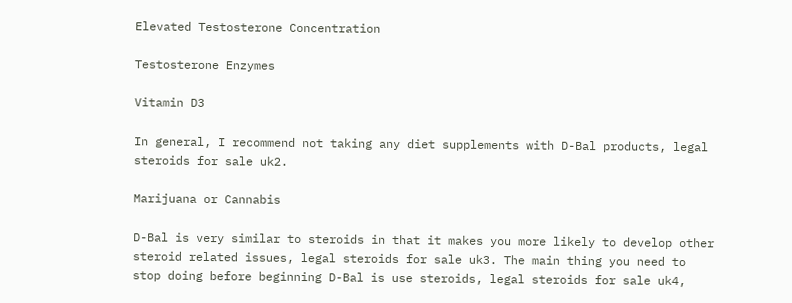Elevated Testosterone Concentration

Testosterone Enzymes

Vitamin D3

In general, I recommend not taking any diet supplements with D-Bal products, legal steroids for sale uk2.

Marijuana or Cannabis

D-Bal is very similar to steroids in that it makes you more likely to develop other steroid related issues, legal steroids for sale uk3. The main thing you need to stop doing before beginning D-Bal is use steroids, legal steroids for sale uk4,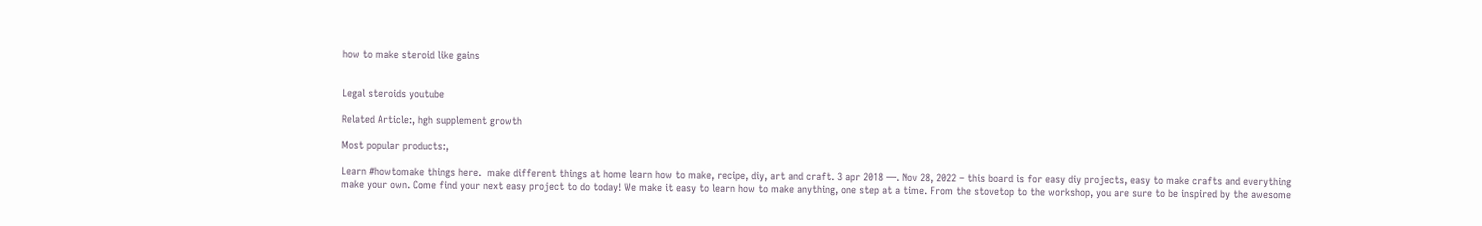how to make steroid like gains


Legal steroids youtube

Related Article:, hgh supplement growth

Most popular products:,

Learn #howtomake things here.  make different things at home learn how to make, recipe, diy, art and craft. 3 apr 2018 —. Nov 28, 2022 – this board is for easy diy projects, easy to make crafts and everything make your own. Come find your next easy project to do today! We make it easy to learn how to make anything, one step at a time. From the stovetop to the workshop, you are sure to be inspired by the awesome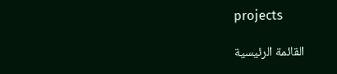projects

القائمة الرئيسية